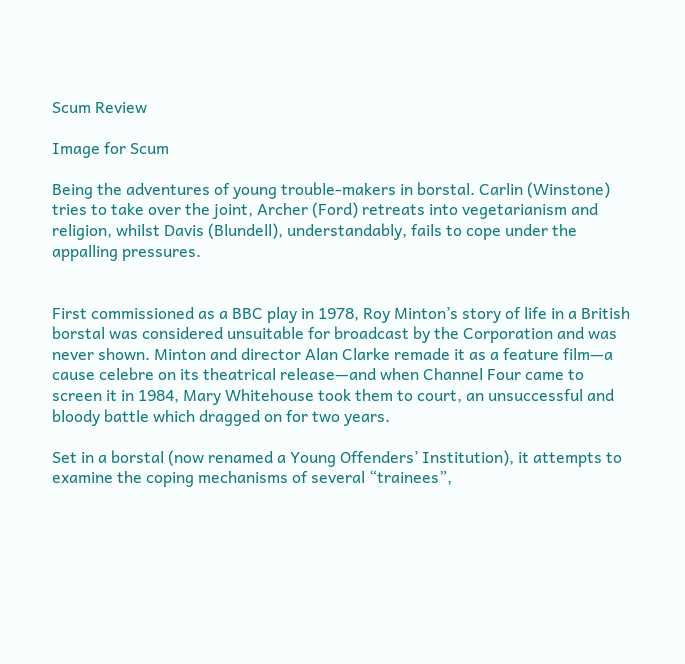Scum Review

Image for Scum

Being the adventures of young trouble-makers in borstal. Carlin (Winstone) tries to take over the joint, Archer (Ford) retreats into vegetarianism and religion, whilst Davis (Blundell), understandably, fails to cope under the appalling pressures.


First commissioned as a BBC play in 1978, Roy Minton’s story of life in a British borstal was considered unsuitable for broadcast by the Corporation and was never shown. Minton and director Alan Clarke remade it as a feature film—a cause celebre on its theatrical release—and when Channel Four came to screen it in 1984, Mary Whitehouse took them to court, an unsuccessful and bloody battle which dragged on for two years.

Set in a borstal (now renamed a Young Offenders’ Institution), it attempts to examine the coping mechanisms of several “trainees”,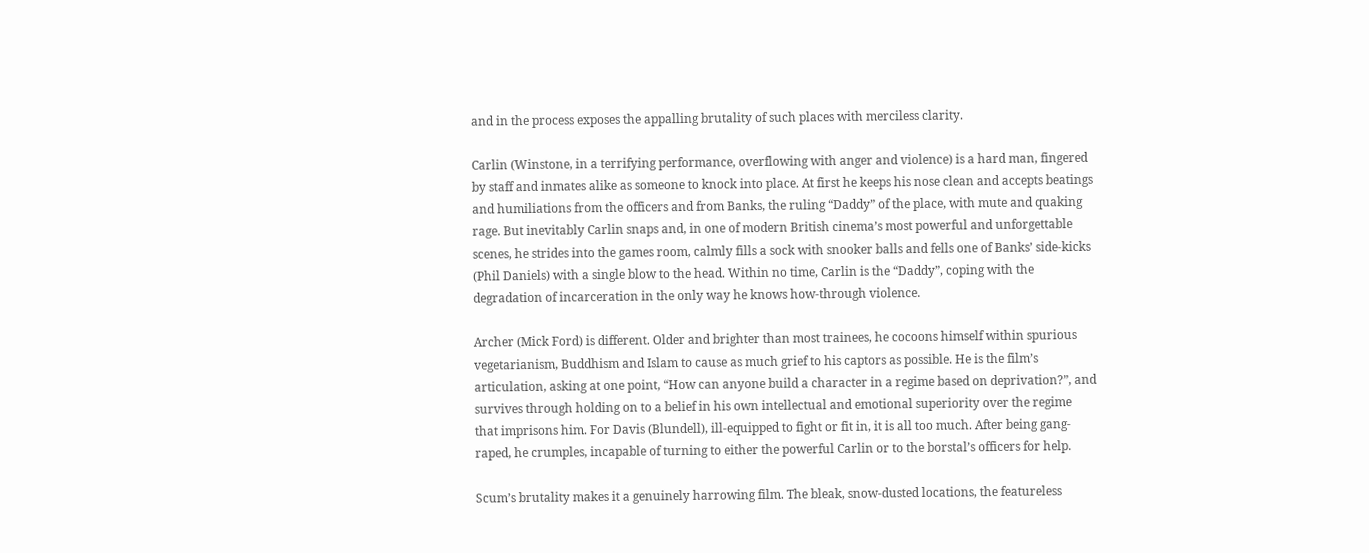and in the process exposes the appalling brutality of such places with merciless clarity.

Carlin (Winstone, in a terrifying performance, overflowing with anger and violence) is a hard man, fingered by staff and inmates alike as someone to knock into place. At first he keeps his nose clean and accepts beatings and humiliations from the officers and from Banks, the ruling “Daddy” of the place, with mute and quaking rage. But inevitably Carlin snaps and, in one of modern British cinema’s most powerful and unforgettable scenes, he strides into the games room, calmly fills a sock with snooker balls and fells one of Banks’ side-kicks (Phil Daniels) with a single blow to the head. Within no time, Carlin is the “Daddy”, coping with the degradation of incarceration in the only way he knows how-through violence.

Archer (Mick Ford) is different. Older and brighter than most trainees, he cocoons himself within spurious vegetarianism, Buddhism and Islam to cause as much grief to his captors as possible. He is the film’s articulation, asking at one point, “How can anyone build a character in a regime based on deprivation?”, and survives through holding on to a belief in his own intellectual and emotional superiority over the regime that imprisons him. For Davis (Blundell), ill-equipped to fight or fit in, it is all too much. After being gang-raped, he crumples, incapable of turning to either the powerful Carlin or to the borstal’s officers for help.

Scum’s brutality makes it a genuinely harrowing film. The bleak, snow-dusted locations, the featureless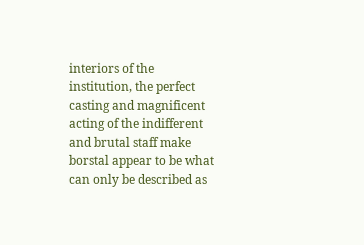interiors of the institution, the perfect casting and magnificent acting of the indifferent and brutal staff make borstal appear to be what can only be described as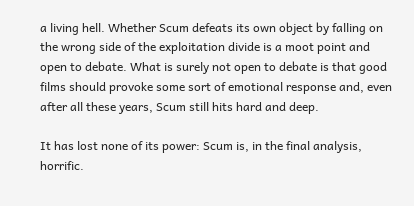a living hell. Whether Scum defeats its own object by falling on the wrong side of the exploitation divide is a moot point and open to debate. What is surely not open to debate is that good films should provoke some sort of emotional response and, even after all these years, Scum still hits hard and deep.

It has lost none of its power: Scum is, in the final analysis, horrific.